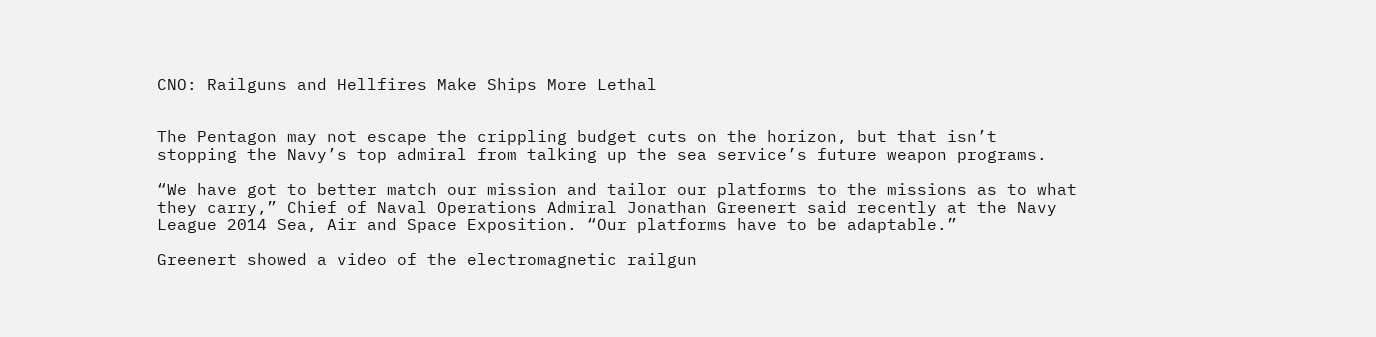CNO: Railguns and Hellfires Make Ships More Lethal


The Pentagon may not escape the crippling budget cuts on the horizon, but that isn’t stopping the Navy’s top admiral from talking up the sea service’s future weapon programs.

“We have got to better match our mission and tailor our platforms to the missions as to what they carry,” Chief of Naval Operations Admiral Jonathan Greenert said recently at the Navy League 2014 Sea, Air and Space Exposition. “Our platforms have to be adaptable.”

Greenert showed a video of the electromagnetic railgun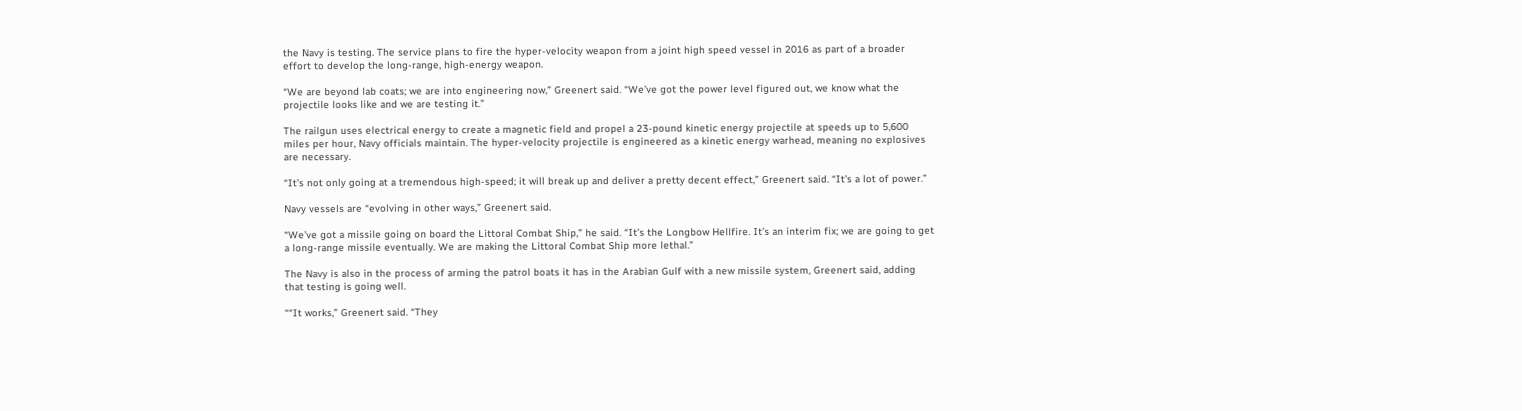the Navy is testing. The service plans to fire the hyper-velocity weapon from a joint high speed vessel in 2016 as part of a broader effort to develop the long-range, high-energy weapon.

“We are beyond lab coats; we are into engineering now,” Greenert said. “We’ve got the power level figured out, we know what the projectile looks like and we are testing it.”

The railgun uses electrical energy to create a magnetic field and propel a 23-pound kinetic energy projectile at speeds up to 5,600 miles per hour, Navy officials maintain. The hyper-velocity projectile is engineered as a kinetic energy warhead, meaning no explosives are necessary.

“It’s not only going at a tremendous high-speed; it will break up and deliver a pretty decent effect,” Greenert said. “It’s a lot of power.”

Navy vessels are “evolving in other ways,” Greenert said.

“We’ve got a missile going on board the Littoral Combat Ship,” he said. “It’s the Longbow Hellfire. It’s an interim fix; we are going to get a long-range missile eventually. We are making the Littoral Combat Ship more lethal.”

The Navy is also in the process of arming the patrol boats it has in the Arabian Gulf with a new missile system, Greenert said, adding that testing is going well.

““It works,” Greenert said. “They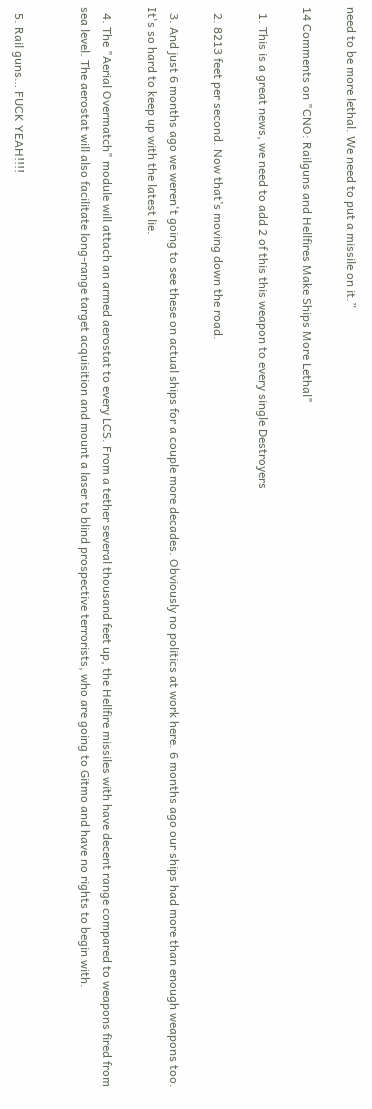need to be more lethal. We need to put a missile on it.”

14 Comments on "CNO: Railguns and Hellfires Make Ships More Lethal"

  1. This is a great news, we need to add 2 of this this weapon to every single Destroyers

  2. 8213 feet per second. Now that’s moving down the road.

  3. And just 6 months ago we weren't going to see these on actual ships for a couple more decades. Obviously no politics at work here. 6 months ago our ships had more than enough weapons too. It's so hard to keep up with the latest lie.

  4. The "Aerial Overmatch" module will attach an armed aerostat to every LCS. From a tether several thousand feet up, the Hellfire missiles with have decent range compared to weapons fired from sea level. The aerostat will also facilitate long-range target acquisition and mount a laser to blind prospective terrorists, who are going to Gitmo and have no rights to begin with.


  5. Rail guns… FUCK YEAH!!!!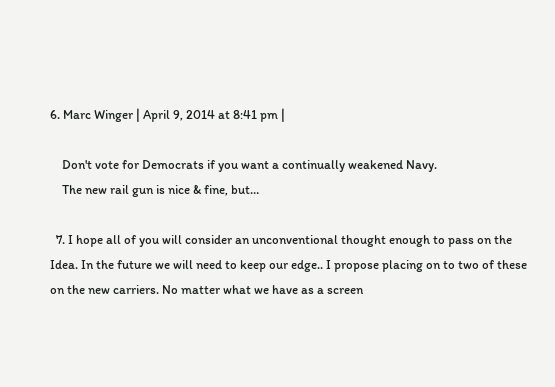6. Marc Winger | April 9, 2014 at 8:41 pm |

    Don't vote for Democrats if you want a continually weakened Navy.
    The new rail gun is nice & fine, but…

  7. I hope all of you will consider an unconventional thought enough to pass on the Idea. In the future we will need to keep our edge.. I propose placing on to two of these on the new carriers. No matter what we have as a screen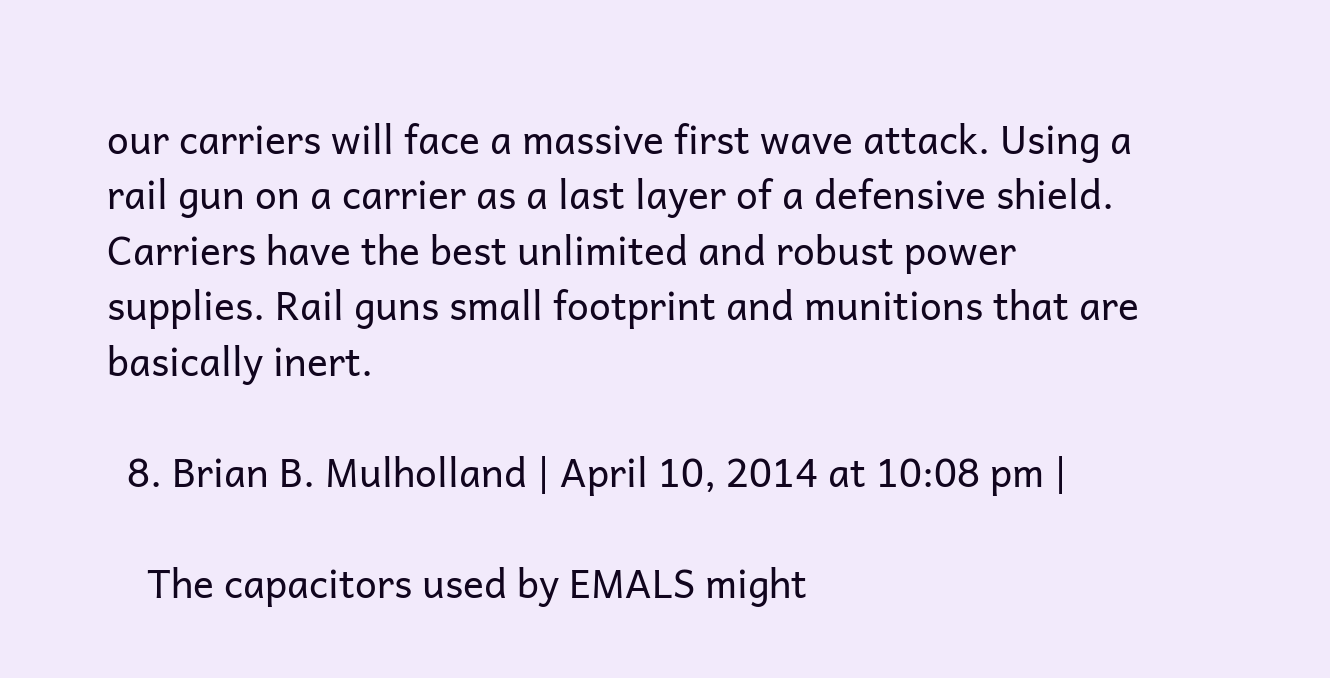our carriers will face a massive first wave attack. Using a rail gun on a carrier as a last layer of a defensive shield. Carriers have the best unlimited and robust power supplies. Rail guns small footprint and munitions that are basically inert.

  8. Brian B. Mulholland | April 10, 2014 at 10:08 pm |

    The capacitors used by EMALS might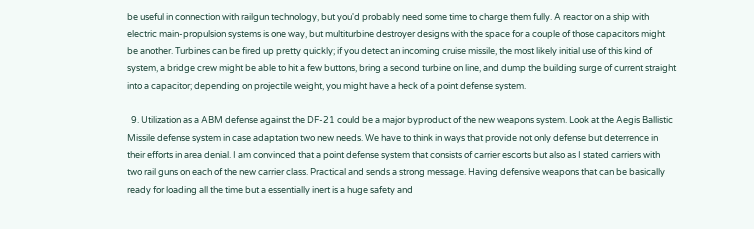be useful in connection with railgun technology, but you'd probably need some time to charge them fully. A reactor on a ship with electric main-propulsion systems is one way, but multiturbine destroyer designs with the space for a couple of those capacitors might be another. Turbines can be fired up pretty quickly; if you detect an incoming cruise missile, the most likely initial use of this kind of system, a bridge crew might be able to hit a few buttons, bring a second turbine on line, and dump the building surge of current straight into a capacitor; depending on projectile weight, you might have a heck of a point defense system.

  9. Utilization as a ABM defense against the DF-21 could be a major byproduct of the new weapons system. Look at the Aegis Ballistic Missile defense system in case adaptation two new needs. We have to think in ways that provide not only defense but deterrence in their efforts in area denial. I am convinced that a point defense system that consists of carrier escorts but also as I stated carriers with two rail guns on each of the new carrier class. Practical and sends a strong message. Having defensive weapons that can be basically ready for loading all the time but a essentially inert is a huge safety and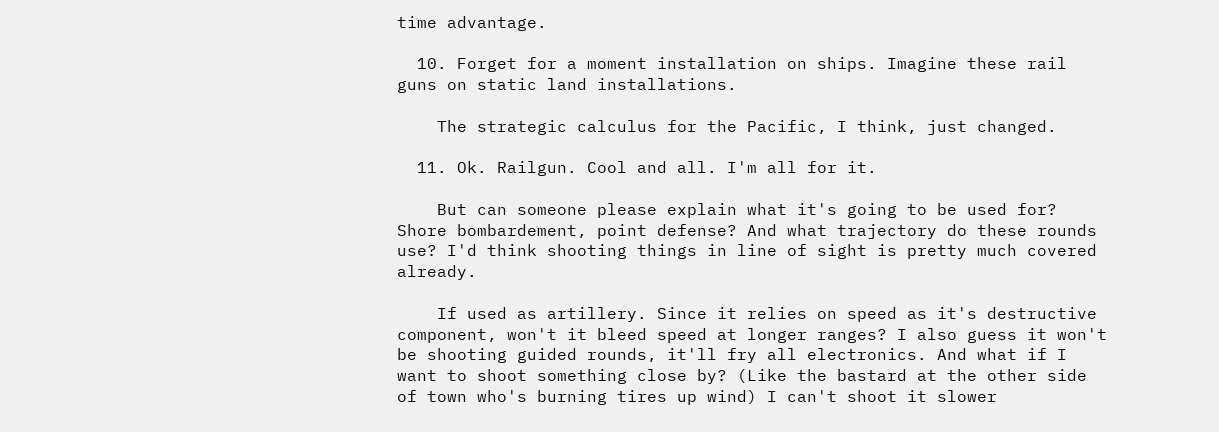time advantage.

  10. Forget for a moment installation on ships. Imagine these rail guns on static land installations.

    The strategic calculus for the Pacific, I think, just changed.

  11. Ok. Railgun. Cool and all. I'm all for it.

    But can someone please explain what it's going to be used for? Shore bombardement, point defense? And what trajectory do these rounds use? I'd think shooting things in line of sight is pretty much covered already.

    If used as artillery. Since it relies on speed as it's destructive component, won't it bleed speed at longer ranges? I also guess it won't be shooting guided rounds, it'll fry all electronics. And what if I want to shoot something close by? (Like the bastard at the other side of town who's burning tires up wind) I can't shoot it slower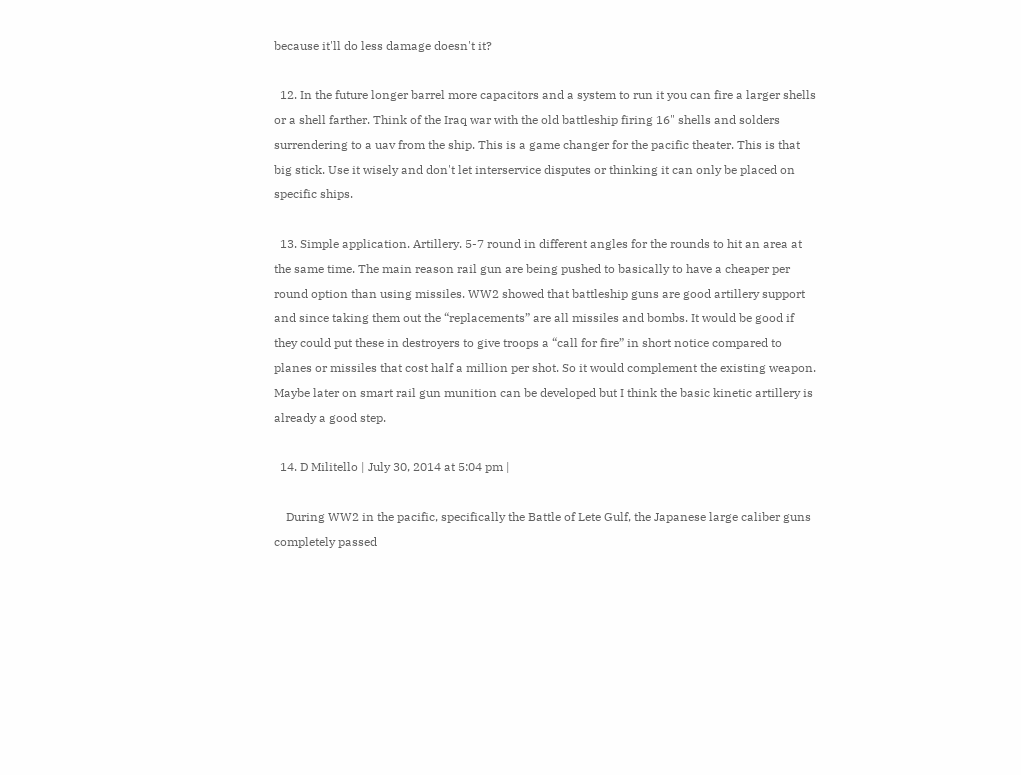because it'll do less damage doesn't it?

  12. In the future longer barrel more capacitors and a system to run it you can fire a larger shells or a shell farther. Think of the Iraq war with the old battleship firing 16" shells and solders surrendering to a uav from the ship. This is a game changer for the pacific theater. This is that big stick. Use it wisely and don't let interservice disputes or thinking it can only be placed on specific ships.

  13. Simple application. Artillery. 5-7 round in different angles for the rounds to hit an area at the same time. The main reason rail gun are being pushed to basically to have a cheaper per round option than using missiles. WW2 showed that battleship guns are good artillery support and since taking them out the “replacements” are all missiles and bombs. It would be good if they could put these in destroyers to give troops a “call for fire” in short notice compared to planes or missiles that cost half a million per shot. So it would complement the existing weapon. Maybe later on smart rail gun munition can be developed but I think the basic kinetic artillery is already a good step.

  14. D Militello | July 30, 2014 at 5:04 pm |

    During WW2 in the pacific, specifically the Battle of Lete Gulf, the Japanese large caliber guns completely passed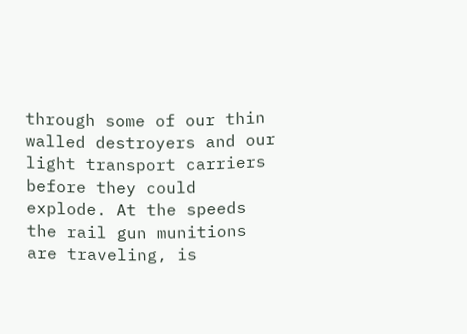through some of our thin walled destroyers and our light transport carriers before they could explode. At the speeds the rail gun munitions are traveling, is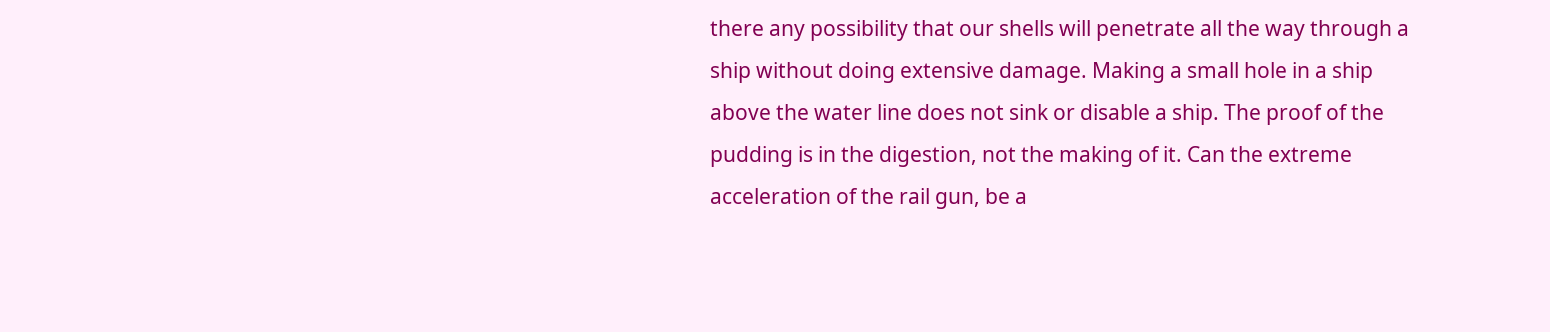there any possibility that our shells will penetrate all the way through a ship without doing extensive damage. Making a small hole in a ship above the water line does not sink or disable a ship. The proof of the pudding is in the digestion, not the making of it. Can the extreme acceleration of the rail gun, be a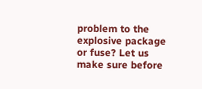problem to the explosive package or fuse? Let us make sure before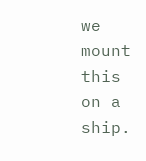we mount this on a ship.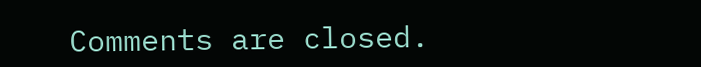Comments are closed.